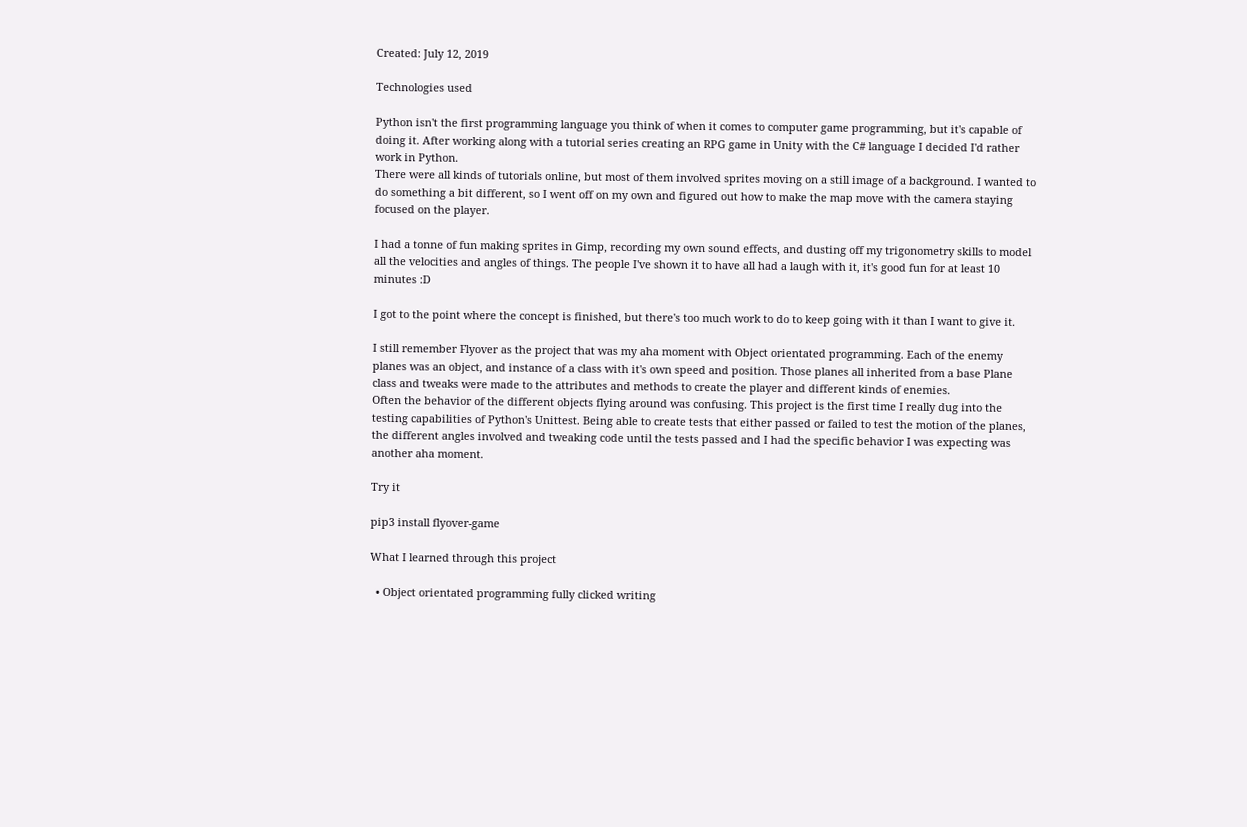Created: July 12, 2019

Technologies used

Python isn't the first programming language you think of when it comes to computer game programming, but it's capable of doing it. After working along with a tutorial series creating an RPG game in Unity with the C# language I decided I'd rather work in Python.
There were all kinds of tutorials online, but most of them involved sprites moving on a still image of a background. I wanted to do something a bit different, so I went off on my own and figured out how to make the map move with the camera staying focused on the player.

I had a tonne of fun making sprites in Gimp, recording my own sound effects, and dusting off my trigonometry skills to model all the velocities and angles of things. The people I've shown it to have all had a laugh with it, it's good fun for at least 10 minutes :D

I got to the point where the concept is finished, but there's too much work to do to keep going with it than I want to give it.

I still remember Flyover as the project that was my aha moment with Object orientated programming. Each of the enemy planes was an object, and instance of a class with it's own speed and position. Those planes all inherited from a base Plane class and tweaks were made to the attributes and methods to create the player and different kinds of enemies.
Often the behavior of the different objects flying around was confusing. This project is the first time I really dug into the testing capabilities of Python's Unittest. Being able to create tests that either passed or failed to test the motion of the planes, the different angles involved and tweaking code until the tests passed and I had the specific behavior I was expecting was another aha moment.

Try it

pip3 install flyover-game

What I learned through this project

  • Object orientated programming fully clicked writing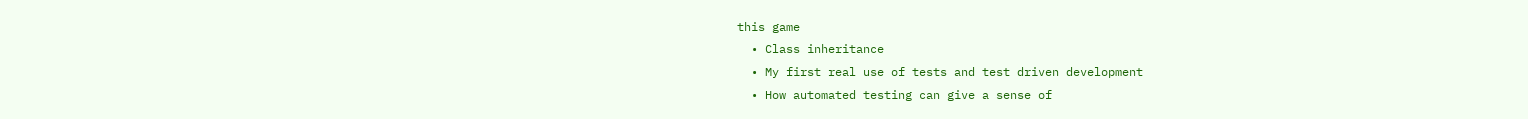this game
  • Class inheritance
  • My first real use of tests and test driven development
  • How automated testing can give a sense of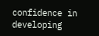confidence in developing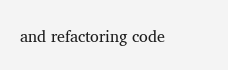and refactoring code